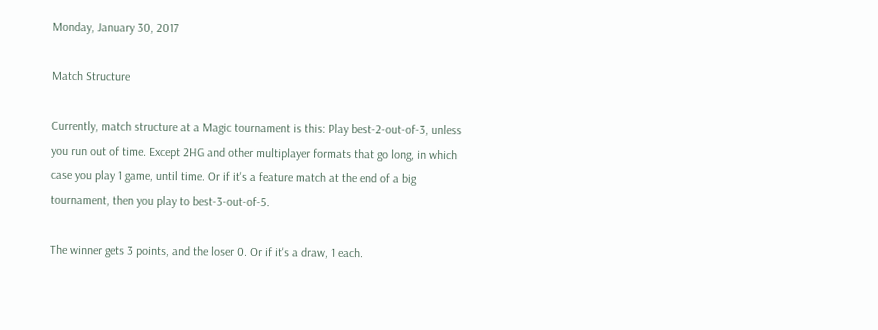Monday, January 30, 2017

Match Structure

Currently, match structure at a Magic tournament is this: Play best-2-out-of-3, unless you run out of time. Except 2HG and other multiplayer formats that go long, in which case you play 1 game, until time. Or if it's a feature match at the end of a big tournament, then you play to best-3-out-of-5.

The winner gets 3 points, and the loser 0. Or if it's a draw, 1 each.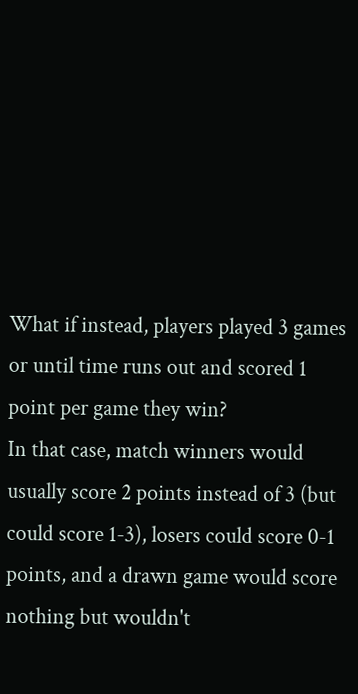What if instead, players played 3 games or until time runs out and scored 1 point per game they win?
In that case, match winners would usually score 2 points instead of 3 (but could score 1-3), losers could score 0-1 points, and a drawn game would score nothing but wouldn't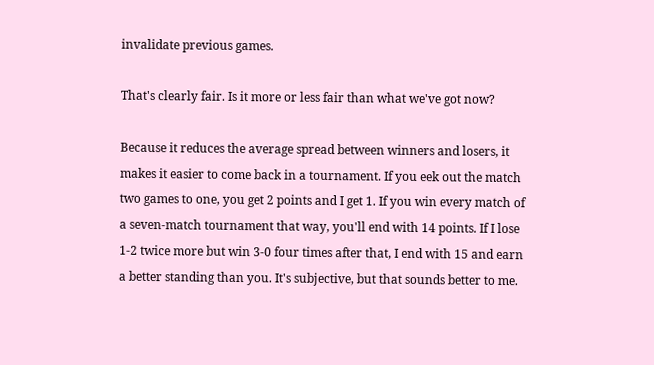invalidate previous games.

That's clearly fair. Is it more or less fair than what we've got now?

Because it reduces the average spread between winners and losers, it makes it easier to come back in a tournament. If you eek out the match two games to one, you get 2 points and I get 1. If you win every match of a seven-match tournament that way, you'll end with 14 points. If I lose 1-2 twice more but win 3-0 four times after that, I end with 15 and earn a better standing than you. It's subjective, but that sounds better to me.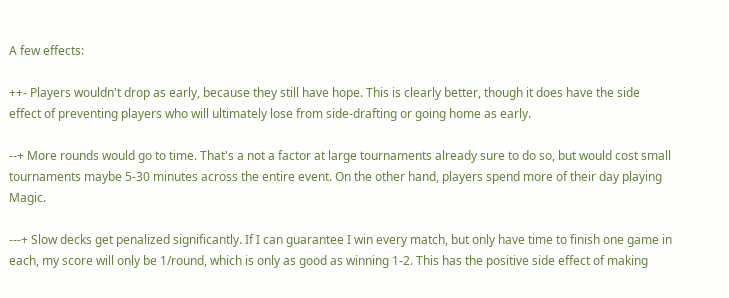A few effects:

++- Players wouldn't drop as early, because they still have hope. This is clearly better, though it does have the side effect of preventing players who will ultimately lose from side-drafting or going home as early.

--+ More rounds would go to time. That's a not a factor at large tournaments already sure to do so, but would cost small tournaments maybe 5-30 minutes across the entire event. On the other hand, players spend more of their day playing Magic.

---+ Slow decks get penalized significantly. If I can guarantee I win every match, but only have time to finish one game in each, my score will only be 1/round, which is only as good as winning 1-2. This has the positive side effect of making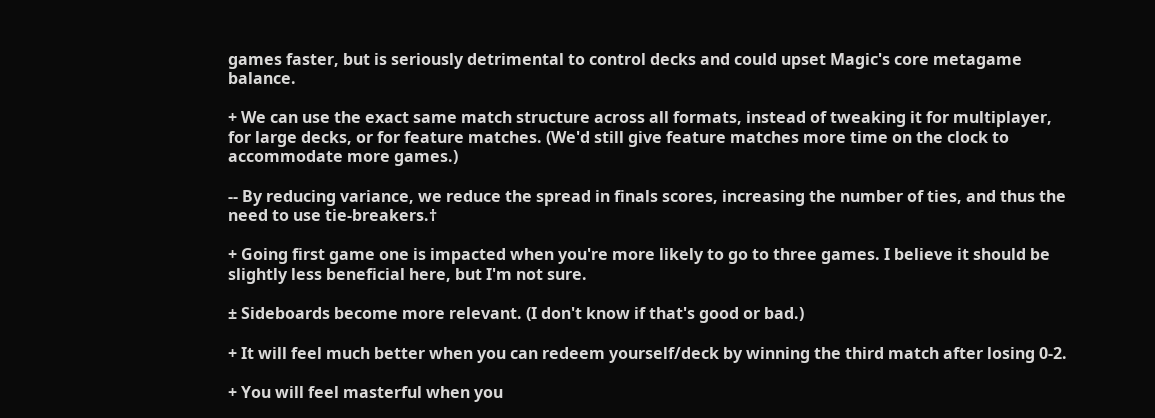games faster, but is seriously detrimental to control decks and could upset Magic's core metagame balance.

+ We can use the exact same match structure across all formats, instead of tweaking it for multiplayer, for large decks, or for feature matches. (We'd still give feature matches more time on the clock to accommodate more games.)

-- By reducing variance, we reduce the spread in finals scores, increasing the number of ties, and thus the need to use tie-breakers.†

+ Going first game one is impacted when you're more likely to go to three games. I believe it should be slightly less beneficial here, but I'm not sure.

± Sideboards become more relevant. (I don't know if that's good or bad.)

+ It will feel much better when you can redeem yourself/deck by winning the third match after losing 0-2.

+ You will feel masterful when you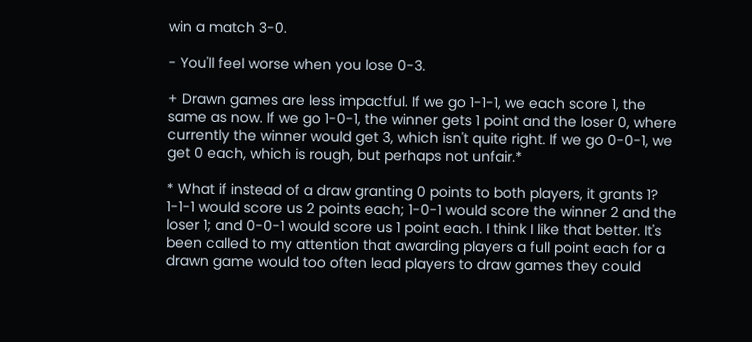win a match 3-0.

- You'll feel worse when you lose 0-3.

+ Drawn games are less impactful. If we go 1-1-1, we each score 1, the same as now. If we go 1-0-1, the winner gets 1 point and the loser 0, where currently the winner would get 3, which isn't quite right. If we go 0-0-1, we get 0 each, which is rough, but perhaps not unfair.*

* What if instead of a draw granting 0 points to both players, it grants 1? 1-1-1 would score us 2 points each; 1-0-1 would score the winner 2 and the loser 1; and 0-0-1 would score us 1 point each. I think I like that better. It's been called to my attention that awarding players a full point each for a drawn game would too often lead players to draw games they could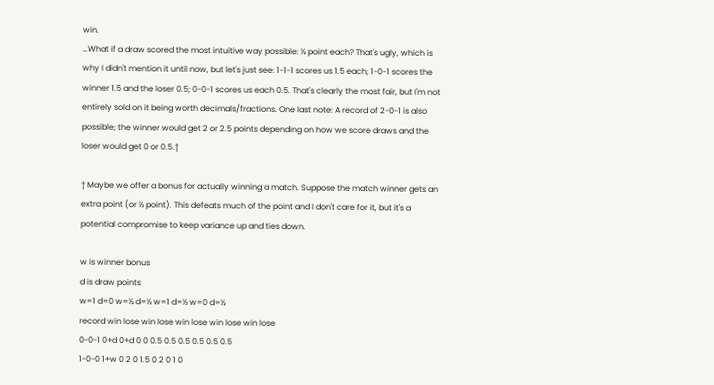win.
…What if a draw scored the most intuitive way possible: ½ point each? That's ugly, which is why I didn't mention it until now, but let's just see: 1-1-1 scores us 1.5 each; 1-0-1 scores the winner 1.5 and the loser 0.5; 0-0-1 scores us each 0.5. That's clearly the most fair, but I'm not entirely sold on it being worth decimals/fractions. One last note: A record of 2-0-1 is also possible; the winner would get 2 or 2.5 points depending on how we score draws and the loser would get 0 or 0.5.†

† Maybe we offer a bonus for actually winning a match. Suppose the match winner gets an extra point (or ½ point). This defeats much of the point and I don't care for it, but it's a potential compromise to keep variance up and ties down.

w is winner bonus
d is draw points
w=1 d=0 w=½ d=½ w=1 d=½ w=0 d=½
record win lose win lose win lose win lose win lose
0-0-1 0+d 0+d 0 0 0.5 0.5 0.5 0.5 0.5 0.5
1-0-0 1+w 0 2 0 1.5 0 2 0 1 0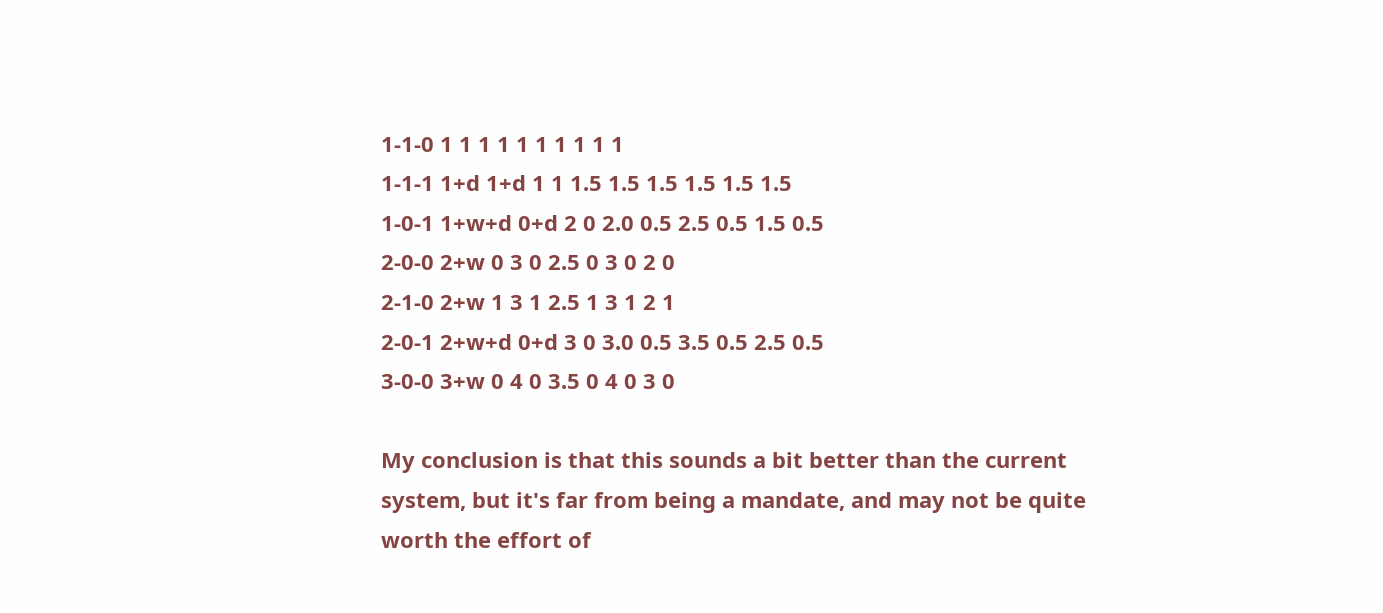1-1-0 1 1 1 1 1 1 1 1 1 1
1-1-1 1+d 1+d 1 1 1.5 1.5 1.5 1.5 1.5 1.5
1-0-1 1+w+d 0+d 2 0 2.0 0.5 2.5 0.5 1.5 0.5
2-0-0 2+w 0 3 0 2.5 0 3 0 2 0
2-1-0 2+w 1 3 1 2.5 1 3 1 2 1
2-0-1 2+w+d 0+d 3 0 3.0 0.5 3.5 0.5 2.5 0.5
3-0-0 3+w 0 4 0 3.5 0 4 0 3 0

My conclusion is that this sounds a bit better than the current system, but it's far from being a mandate, and may not be quite worth the effort of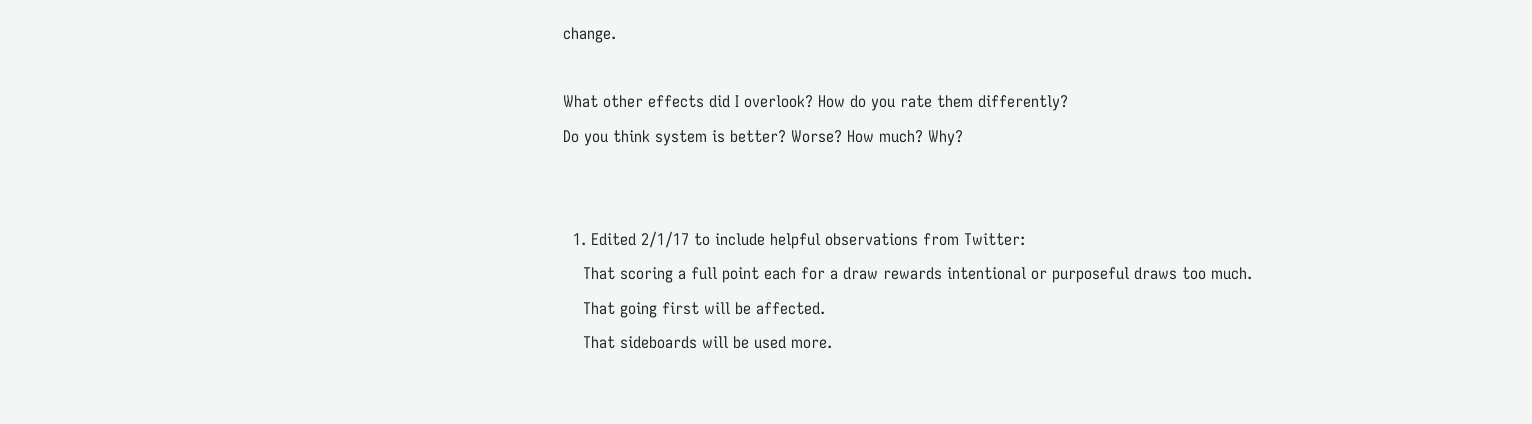change.

What other effects did I overlook? How do you rate them differently?
Do you think system is better? Worse? How much? Why?


  1. Edited 2/1/17 to include helpful observations from Twitter:
    That scoring a full point each for a draw rewards intentional or purposeful draws too much.
    That going first will be affected.
    That sideboards will be used more.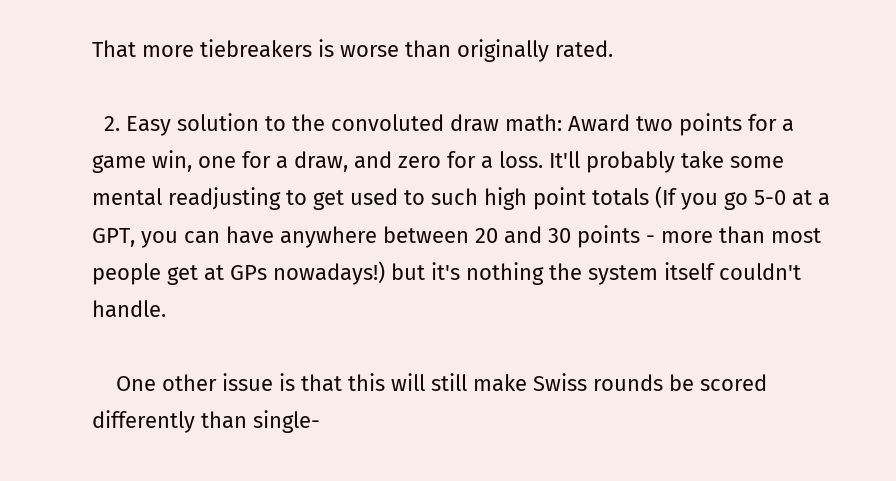That more tiebreakers is worse than originally rated.

  2. Easy solution to the convoluted draw math: Award two points for a game win, one for a draw, and zero for a loss. It'll probably take some mental readjusting to get used to such high point totals (If you go 5-0 at a GPT, you can have anywhere between 20 and 30 points - more than most people get at GPs nowadays!) but it's nothing the system itself couldn't handle.

    One other issue is that this will still make Swiss rounds be scored differently than single-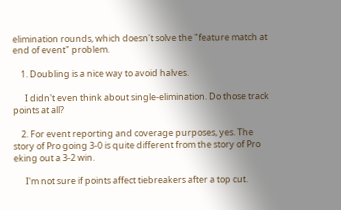elimination rounds, which doesn't solve the "feature match at end of event" problem.

    1. Doubling is a nice way to avoid halves.

      I didn't even think about single-elimination. Do those track points at all?

    2. For event reporting and coverage purposes, yes. The story of Pro going 3-0 is quite different from the story of Pro eking out a 3-2 win.

      I'm not sure if points affect tiebreakers after a top cut.